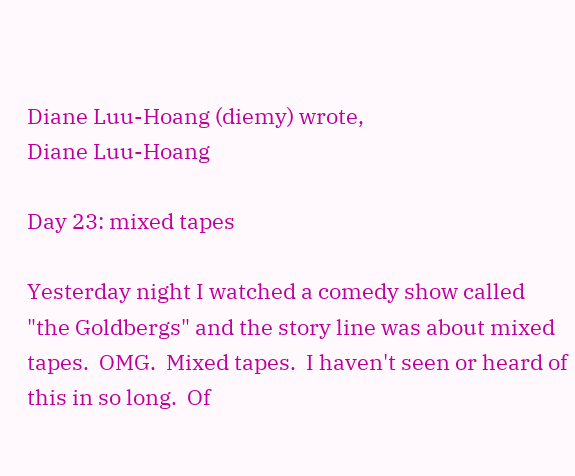Diane Luu-Hoang (diemy) wrote,
Diane Luu-Hoang

Day 23: mixed tapes

Yesterday night I watched a comedy show called "the Goldbergs" and the story line was about mixed tapes.  OMG.  Mixed tapes.  I haven't seen or heard of this in so long.  Of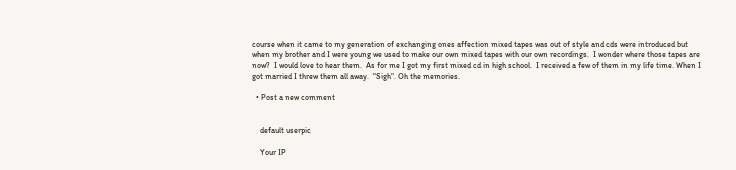course when it came to my generation of exchanging ones affection mixed tapes was out of style and cds were introduced but when my brother and I were young we used to make our own mixed tapes with our own recordings.  I wonder where those tapes are now?  I would love to hear them.  As for me I got my first mixed cd in high school.  I received a few of them in my life time. When I got married I threw them all away.  "Sigh". Oh the memories.

  • Post a new comment


    default userpic

    Your IP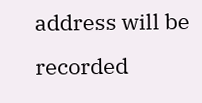address will be recorded